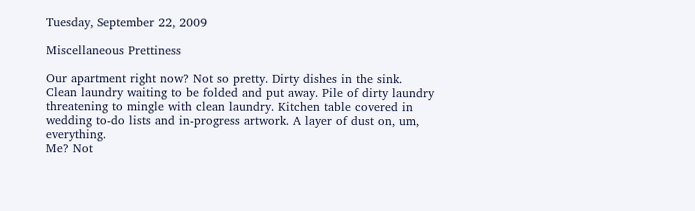Tuesday, September 22, 2009

Miscellaneous Prettiness

Our apartment right now? Not so pretty. Dirty dishes in the sink. Clean laundry waiting to be folded and put away. Pile of dirty laundry threatening to mingle with clean laundry. Kitchen table covered in wedding to-do lists and in-progress artwork. A layer of dust on, um, everything.
Me? Not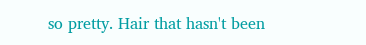so pretty. Hair that hasn't been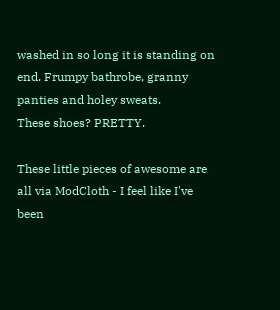washed in so long it is standing on end. Frumpy bathrobe, granny panties and holey sweats.
These shoes? PRETTY.

These little pieces of awesome are all via ModCloth - I feel like I've been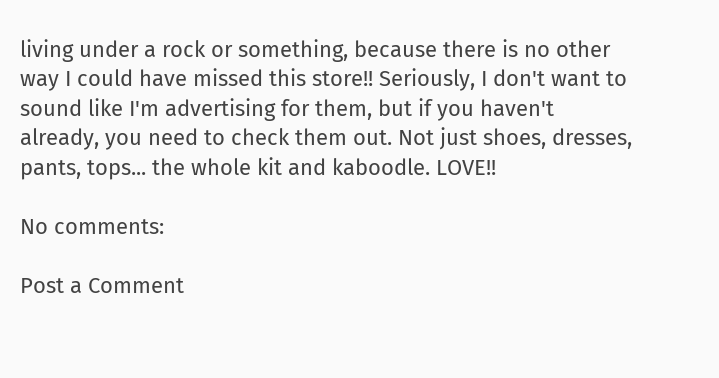living under a rock or something, because there is no other way I could have missed this store!! Seriously, I don't want to sound like I'm advertising for them, but if you haven't already, you need to check them out. Not just shoes, dresses, pants, tops... the whole kit and kaboodle. LOVE!!

No comments:

Post a Comment